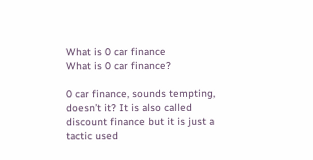What is 0 car finance
What is 0 car finance?

0 car finance, sounds tempting, doesn’t it? It is also called discount finance but it is just a tactic used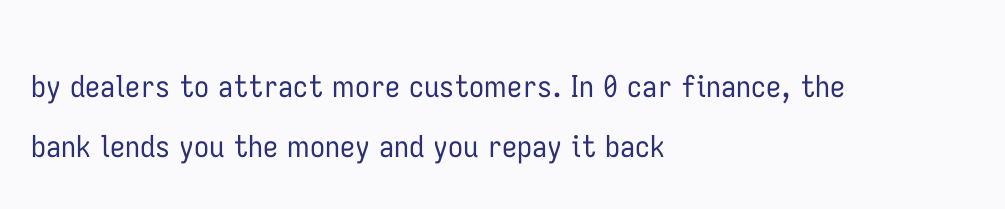by dealers to attract more customers. In 0 car finance, the bank lends you the money and you repay it back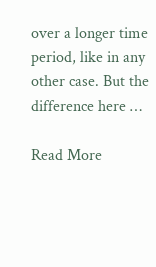over a longer time period, like in any other case. But the difference here …

Read More